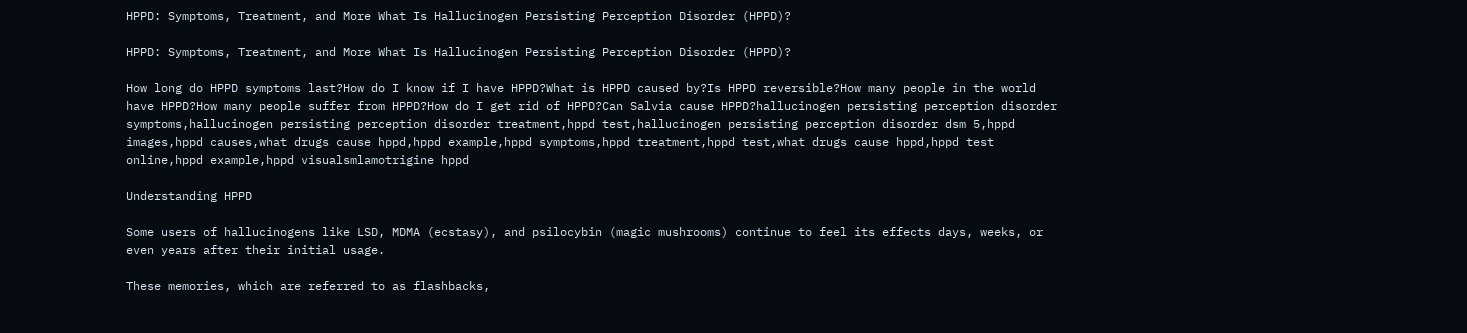HPPD: Symptoms, Treatment, and More What Is Hallucinogen Persisting Perception Disorder (HPPD)?

HPPD: Symptoms, Treatment, and More What Is Hallucinogen Persisting Perception Disorder (HPPD)?

How long do HPPD symptoms last?How do I know if I have HPPD?What is HPPD caused by?Is HPPD reversible?How many people in the world have HPPD?How many people suffer from HPPD?How do I get rid of HPPD?Can Salvia cause HPPD?hallucinogen persisting perception disorder symptoms,hallucinogen persisting perception disorder treatment,hppd test,hallucinogen persisting perception disorder dsm 5,hppd images,hppd causes,what drugs cause hppd,hppd example,hppd symptoms,hppd treatment,hppd test,what drugs cause hppd,hppd test online,hppd example,hppd visualsmlamotrigine hppd

Understanding HPPD

Some users of hallucinogens like LSD, MDMA (ecstasy), and psilocybin (magic mushrooms) continue to feel its effects days, weeks, or even years after their initial usage.

These memories, which are referred to as flashbacks,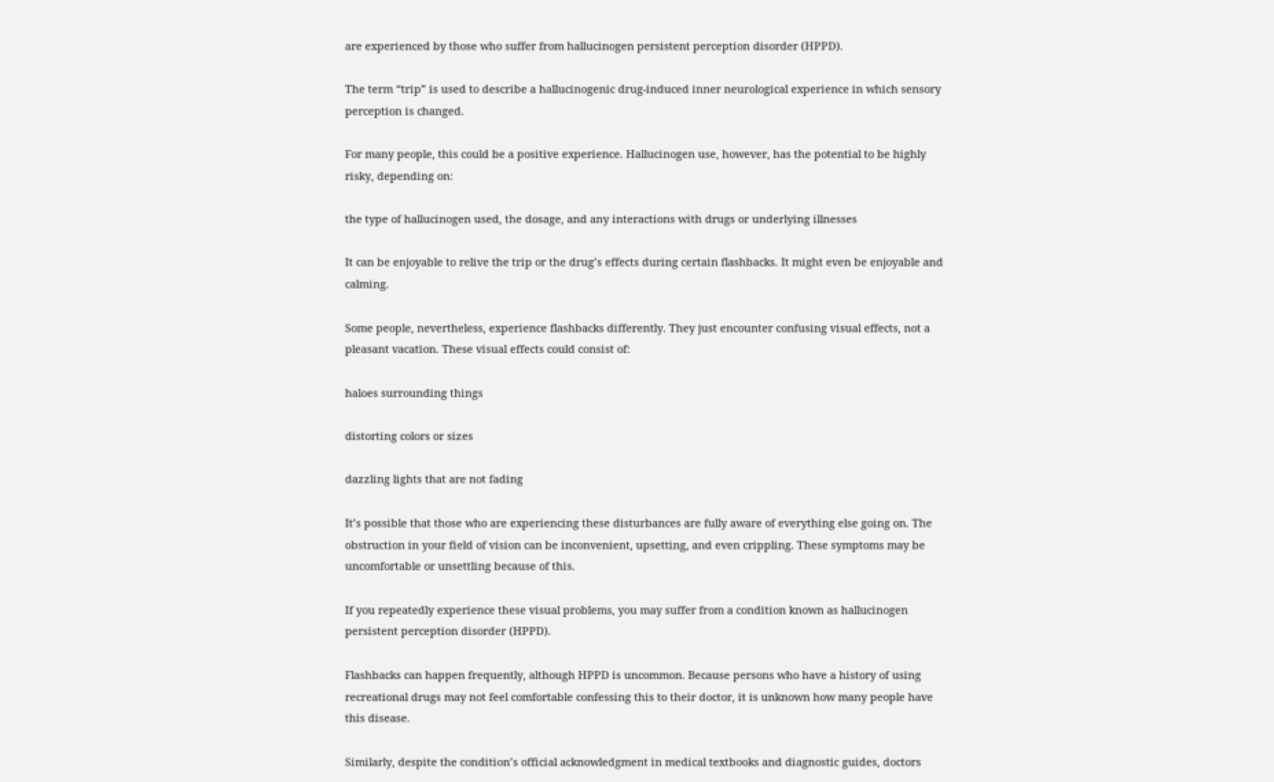are experienced by those who suffer from hallucinogen persistent perception disorder (HPPD).

The term “trip” is used to describe a hallucinogenic drug-induced inner neurological experience in which sensory perception is changed.

For many people, this could be a positive experience. Hallucinogen use, however, has the potential to be highly risky, depending on:

the type of hallucinogen used, the dosage, and any interactions with drugs or underlying illnesses

It can be enjoyable to relive the trip or the drug’s effects during certain flashbacks. It might even be enjoyable and calming.

Some people, nevertheless, experience flashbacks differently. They just encounter confusing visual effects, not a pleasant vacation. These visual effects could consist of:

haloes surrounding things

distorting colors or sizes

dazzling lights that are not fading

It’s possible that those who are experiencing these disturbances are fully aware of everything else going on. The obstruction in your field of vision can be inconvenient, upsetting, and even crippling. These symptoms may be uncomfortable or unsettling because of this.

If you repeatedly experience these visual problems, you may suffer from a condition known as hallucinogen persistent perception disorder (HPPD).

Flashbacks can happen frequently, although HPPD is uncommon. Because persons who have a history of using recreational drugs may not feel comfortable confessing this to their doctor, it is unknown how many people have this disease.

Similarly, despite the condition’s official acknowledgment in medical textbooks and diagnostic guides, doctors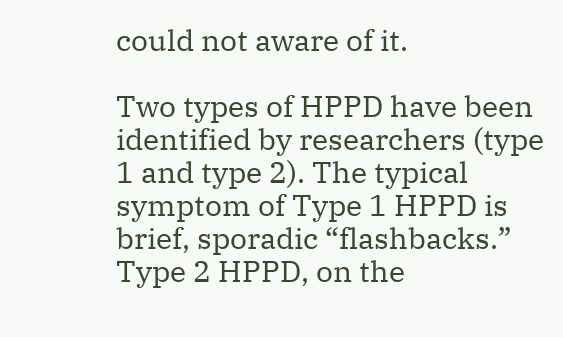could not aware of it.

Two types of HPPD have been identified by researchers (type 1 and type 2). The typical symptom of Type 1 HPPD is brief, sporadic “flashbacks.” Type 2 HPPD, on the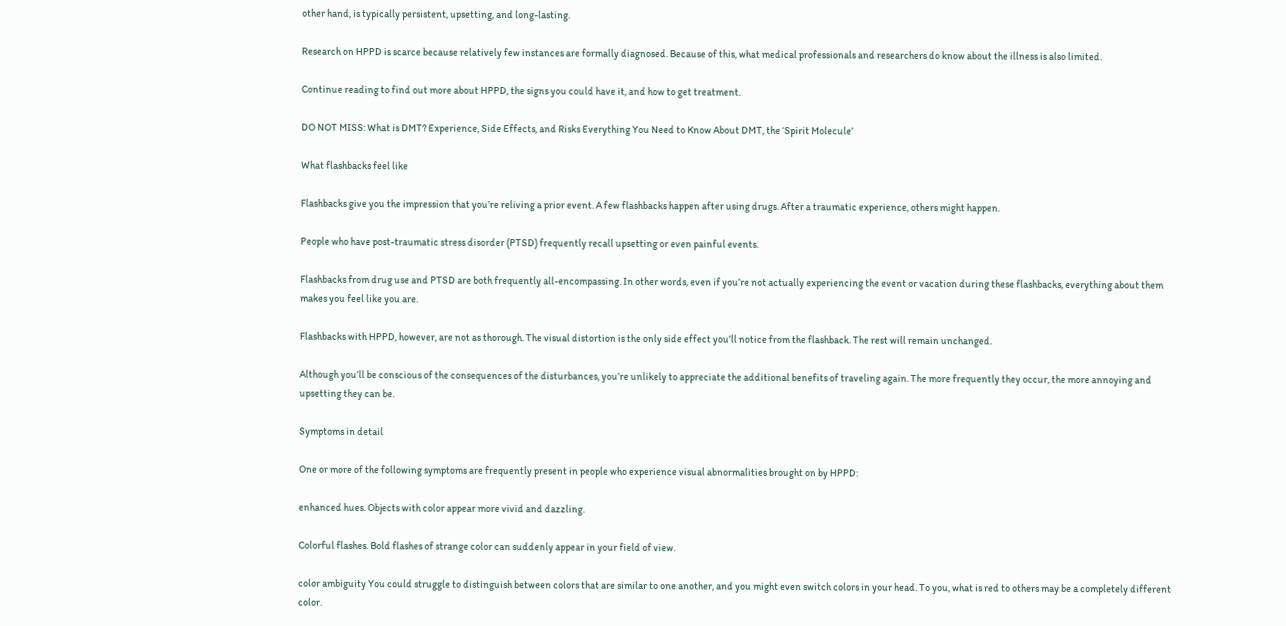other hand, is typically persistent, upsetting, and long-lasting.

Research on HPPD is scarce because relatively few instances are formally diagnosed. Because of this, what medical professionals and researchers do know about the illness is also limited.

Continue reading to find out more about HPPD, the signs you could have it, and how to get treatment.

DO NOT MISS: What is DMT? Experience, Side Effects, and Risks Everything You Need to Know About DMT, the ‘Spirit Molecule’

What flashbacks feel like

Flashbacks give you the impression that you’re reliving a prior event. A few flashbacks happen after using drugs. After a traumatic experience, others might happen.

People who have post-traumatic stress disorder (PTSD) frequently recall upsetting or even painful events.

Flashbacks from drug use and PTSD are both frequently all-encompassing. In other words, even if you’re not actually experiencing the event or vacation during these flashbacks, everything about them makes you feel like you are.

Flashbacks with HPPD, however, are not as thorough. The visual distortion is the only side effect you’ll notice from the flashback. The rest will remain unchanged.

Although you’ll be conscious of the consequences of the disturbances, you’re unlikely to appreciate the additional benefits of traveling again. The more frequently they occur, the more annoying and upsetting they can be.

Symptoms in detail

One or more of the following symptoms are frequently present in people who experience visual abnormalities brought on by HPPD:

enhanced hues. Objects with color appear more vivid and dazzling.

Colorful flashes. Bold flashes of strange color can suddenly appear in your field of view.

color ambiguity You could struggle to distinguish between colors that are similar to one another, and you might even switch colors in your head. To you, what is red to others may be a completely different color.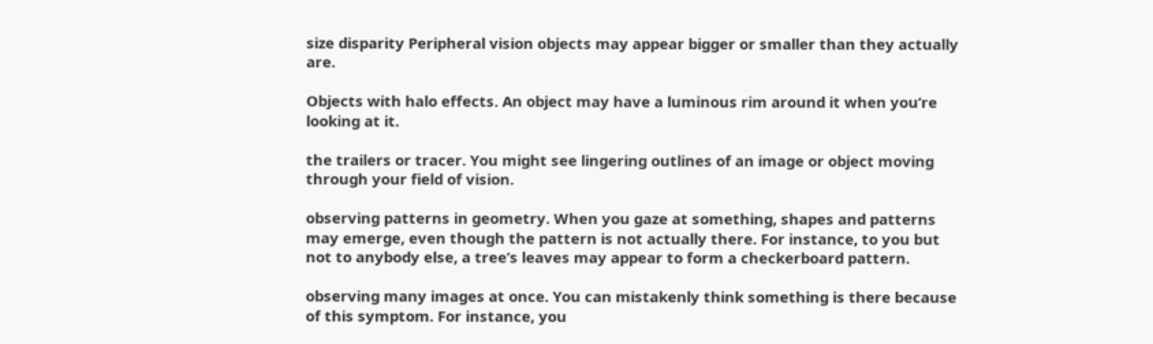size disparity Peripheral vision objects may appear bigger or smaller than they actually are.

Objects with halo effects. An object may have a luminous rim around it when you’re looking at it.

the trailers or tracer. You might see lingering outlines of an image or object moving through your field of vision.

observing patterns in geometry. When you gaze at something, shapes and patterns may emerge, even though the pattern is not actually there. For instance, to you but not to anybody else, a tree’s leaves may appear to form a checkerboard pattern.

observing many images at once. You can mistakenly think something is there because of this symptom. For instance, you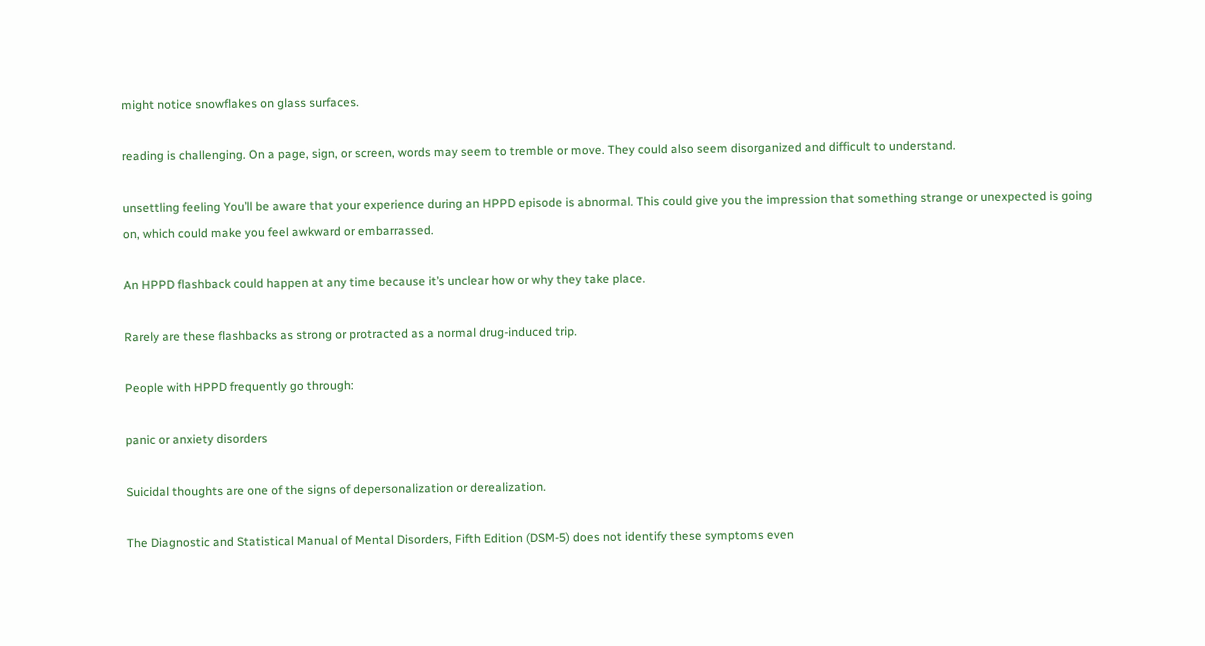might notice snowflakes on glass surfaces.

reading is challenging. On a page, sign, or screen, words may seem to tremble or move. They could also seem disorganized and difficult to understand.

unsettling feeling You’ll be aware that your experience during an HPPD episode is abnormal. This could give you the impression that something strange or unexpected is going on, which could make you feel awkward or embarrassed.

An HPPD flashback could happen at any time because it’s unclear how or why they take place.

Rarely are these flashbacks as strong or protracted as a normal drug-induced trip.

People with HPPD frequently go through:

panic or anxiety disorders

Suicidal thoughts are one of the signs of depersonalization or derealization.

The Diagnostic and Statistical Manual of Mental Disorders, Fifth Edition (DSM-5) does not identify these symptoms even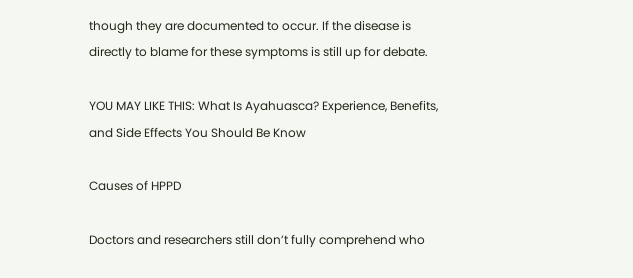though they are documented to occur. If the disease is directly to blame for these symptoms is still up for debate.

YOU MAY LIKE THIS: What Is Ayahuasca? Experience, Benefits, and Side Effects You Should Be Know

Causes of HPPD

Doctors and researchers still don’t fully comprehend who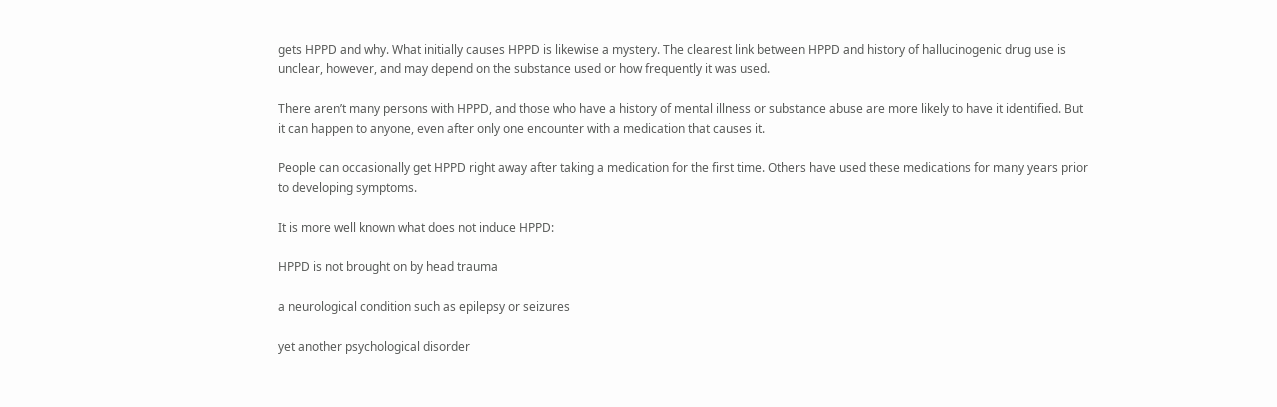gets HPPD and why. What initially causes HPPD is likewise a mystery. The clearest link between HPPD and history of hallucinogenic drug use is unclear, however, and may depend on the substance used or how frequently it was used.

There aren’t many persons with HPPD, and those who have a history of mental illness or substance abuse are more likely to have it identified. But it can happen to anyone, even after only one encounter with a medication that causes it.

People can occasionally get HPPD right away after taking a medication for the first time. Others have used these medications for many years prior to developing symptoms.

It is more well known what does not induce HPPD:

HPPD is not brought on by head trauma

a neurological condition such as epilepsy or seizures

yet another psychological disorder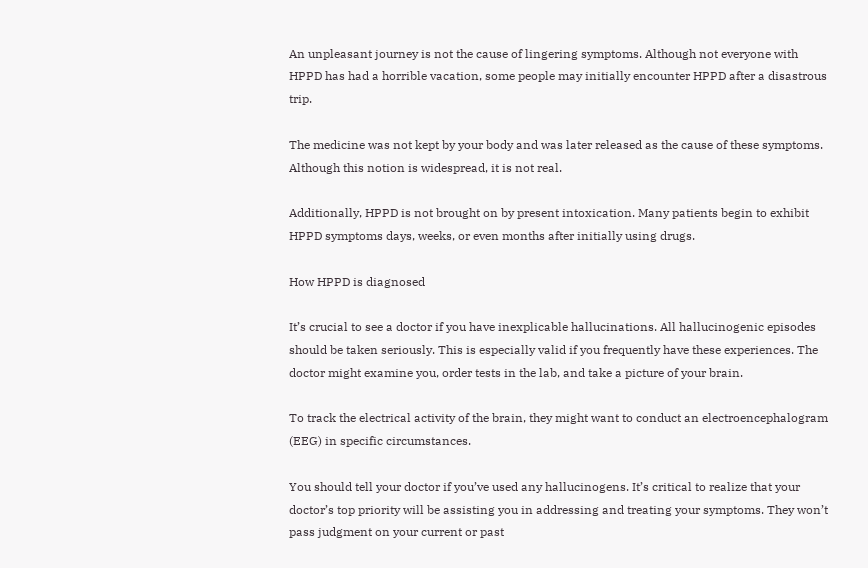An unpleasant journey is not the cause of lingering symptoms. Although not everyone with HPPD has had a horrible vacation, some people may initially encounter HPPD after a disastrous trip.

The medicine was not kept by your body and was later released as the cause of these symptoms. Although this notion is widespread, it is not real.

Additionally, HPPD is not brought on by present intoxication. Many patients begin to exhibit HPPD symptoms days, weeks, or even months after initially using drugs.

How HPPD is diagnosed

It’s crucial to see a doctor if you have inexplicable hallucinations. All hallucinogenic episodes should be taken seriously. This is especially valid if you frequently have these experiences. The doctor might examine you, order tests in the lab, and take a picture of your brain.

To track the electrical activity of the brain, they might want to conduct an electroencephalogram (EEG) in specific circumstances.

You should tell your doctor if you’ve used any hallucinogens. It’s critical to realize that your doctor’s top priority will be assisting you in addressing and treating your symptoms. They won’t pass judgment on your current or past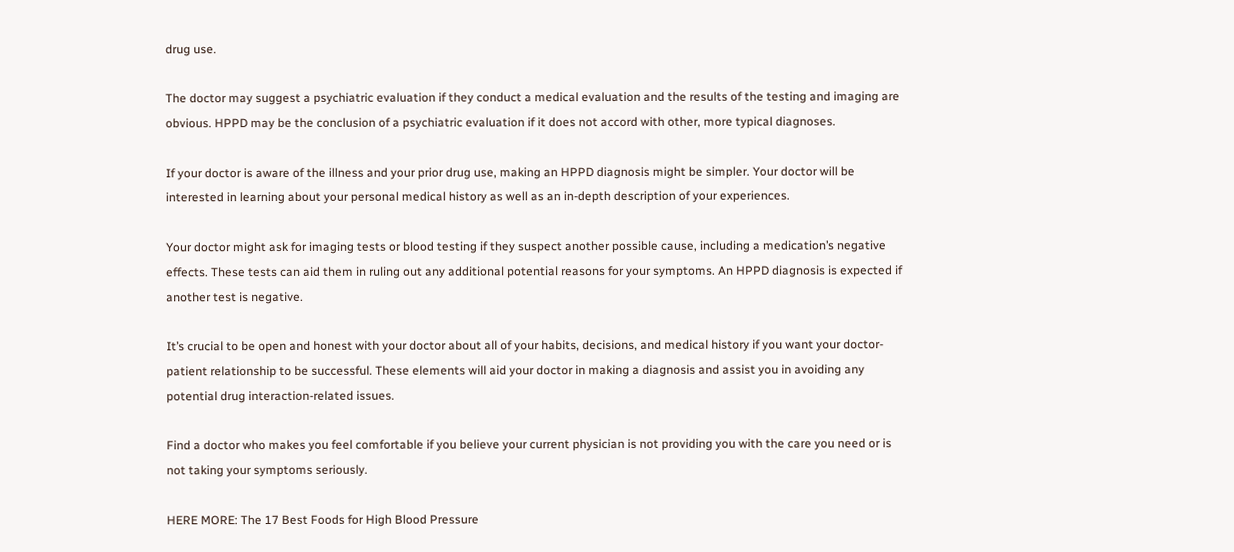drug use.

The doctor may suggest a psychiatric evaluation if they conduct a medical evaluation and the results of the testing and imaging are obvious. HPPD may be the conclusion of a psychiatric evaluation if it does not accord with other, more typical diagnoses.

If your doctor is aware of the illness and your prior drug use, making an HPPD diagnosis might be simpler. Your doctor will be interested in learning about your personal medical history as well as an in-depth description of your experiences.

Your doctor might ask for imaging tests or blood testing if they suspect another possible cause, including a medication’s negative effects. These tests can aid them in ruling out any additional potential reasons for your symptoms. An HPPD diagnosis is expected if another test is negative.

It’s crucial to be open and honest with your doctor about all of your habits, decisions, and medical history if you want your doctor-patient relationship to be successful. These elements will aid your doctor in making a diagnosis and assist you in avoiding any potential drug interaction-related issues.

Find a doctor who makes you feel comfortable if you believe your current physician is not providing you with the care you need or is not taking your symptoms seriously.

HERE MORE: The 17 Best Foods for High Blood Pressure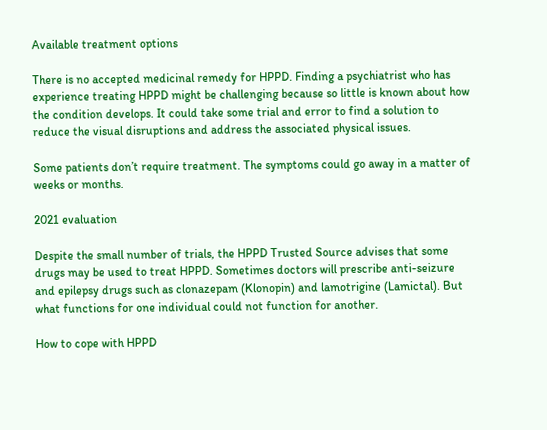Available treatment options

There is no accepted medicinal remedy for HPPD. Finding a psychiatrist who has experience treating HPPD might be challenging because so little is known about how the condition develops. It could take some trial and error to find a solution to reduce the visual disruptions and address the associated physical issues.

Some patients don’t require treatment. The symptoms could go away in a matter of weeks or months.

2021 evaluation

Despite the small number of trials, the HPPD Trusted Source advises that some drugs may be used to treat HPPD. Sometimes doctors will prescribe anti-seizure and epilepsy drugs such as clonazepam (Klonopin) and lamotrigine (Lamictal). But what functions for one individual could not function for another.

How to cope with HPPD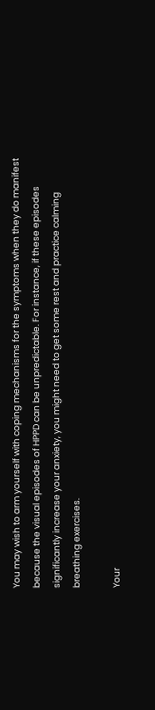You may wish to arm yourself with coping mechanisms for the symptoms when they do manifest because the visual episodes of HPPD can be unpredictable. For instance, if these episodes significantly increase your anxiety, you might need to get some rest and practice calming breathing exercises.

Your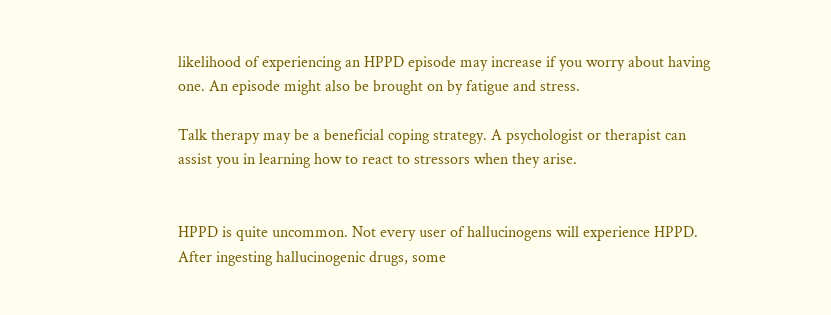likelihood of experiencing an HPPD episode may increase if you worry about having one. An episode might also be brought on by fatigue and stress.

Talk therapy may be a beneficial coping strategy. A psychologist or therapist can assist you in learning how to react to stressors when they arise.


HPPD is quite uncommon. Not every user of hallucinogens will experience HPPD. After ingesting hallucinogenic drugs, some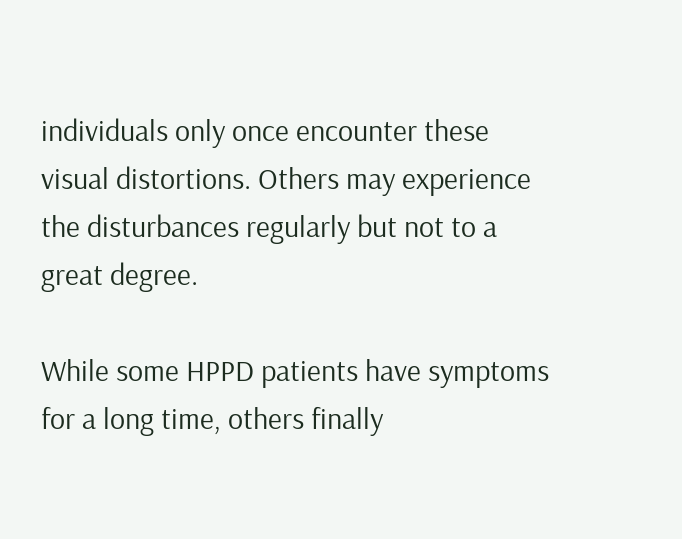individuals only once encounter these visual distortions. Others may experience the disturbances regularly but not to a great degree.

While some HPPD patients have symptoms for a long time, others finally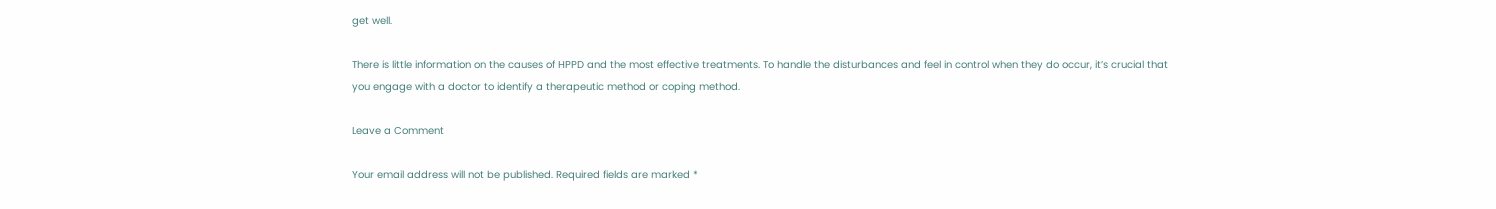get well.

There is little information on the causes of HPPD and the most effective treatments. To handle the disturbances and feel in control when they do occur, it’s crucial that you engage with a doctor to identify a therapeutic method or coping method.

Leave a Comment

Your email address will not be published. Required fields are marked *